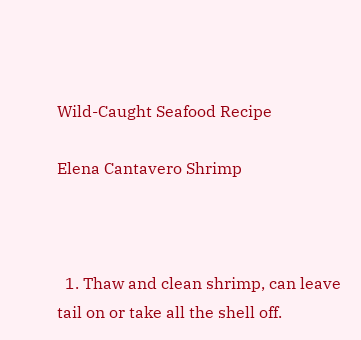Wild-Caught Seafood Recipe

Elena Cantavero Shrimp



  1. Thaw and clean shrimp, can leave tail on or take all the shell off.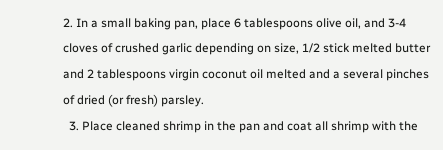2. In a small baking pan, place 6 tablespoons olive oil, and 3-4 cloves of crushed garlic depending on size, 1/2 stick melted butter and 2 tablespoons virgin coconut oil melted and a several pinches of dried (or fresh) parsley.
  3. Place cleaned shrimp in the pan and coat all shrimp with the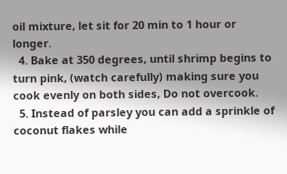oil mixture, let sit for 20 min to 1 hour or longer.
  4. Bake at 350 degrees, until shrimp begins to turn pink, (watch carefully) making sure you cook evenly on both sides, Do not overcook.
  5. Instead of parsley you can add a sprinkle of coconut flakes while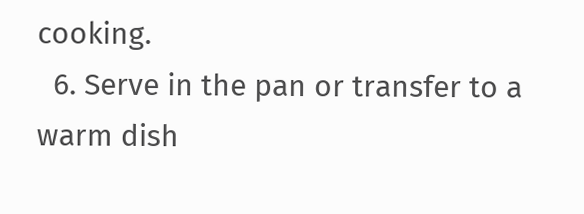cooking.
  6. Serve in the pan or transfer to a warm dish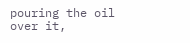pouring the oil over it,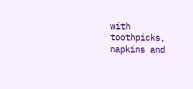with toothpicks, napkins and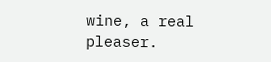wine, a real pleaser.